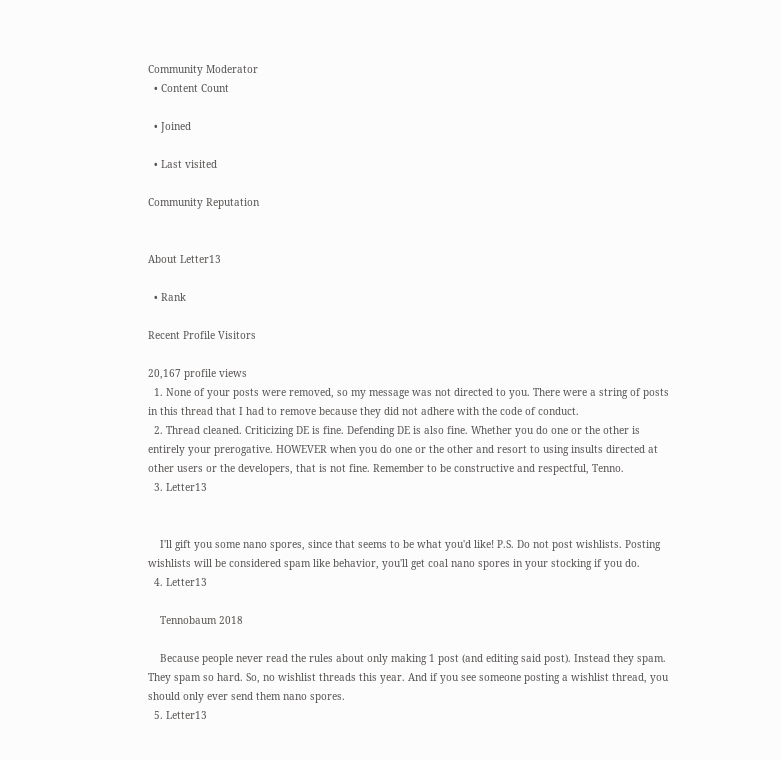Community Moderator
  • Content Count

  • Joined

  • Last visited

Community Reputation


About Letter13

  • Rank

Recent Profile Visitors

20,167 profile views
  1. None of your posts were removed, so my message was not directed to you. There were a string of posts in this thread that I had to remove because they did not adhere with the code of conduct.
  2. Thread cleaned. Criticizing DE is fine. Defending DE is also fine. Whether you do one or the other is entirely your prerogative. HOWEVER when you do one or the other and resort to using insults directed at other users or the developers, that is not fine. Remember to be constructive and respectful, Tenno.
  3. Letter13


    I'll gift you some nano spores, since that seems to be what you'd like! P.S. Do not post wishlists. Posting wishlists will be considered spam like behavior, you'll get coal nano spores in your stocking if you do.
  4. Letter13

    Tennobaum 2018

    Because people never read the rules about only making 1 post (and editing said post). Instead they spam. They spam so hard. So, no wishlist threads this year. And if you see someone posting a wishlist thread, you should only ever send them nano spores.
  5. Letter13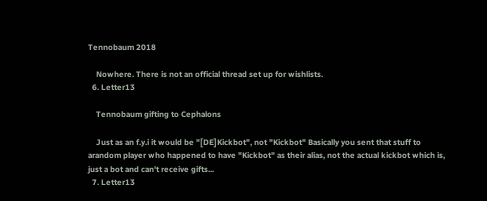Tennobaum 2018

    Nowhere. There is not an official thread set up for wishlists.
  6. Letter13

    Tennobaum gifting to Cephalons

    Just as an f.y.i it would be "[DE]Kickbot", not "Kickbot" Basically you sent that stuff to arandom player who happened to have "Kickbot" as their alias, not the actual kickbot which is, just a bot and can't receive gifts...
  7. Letter13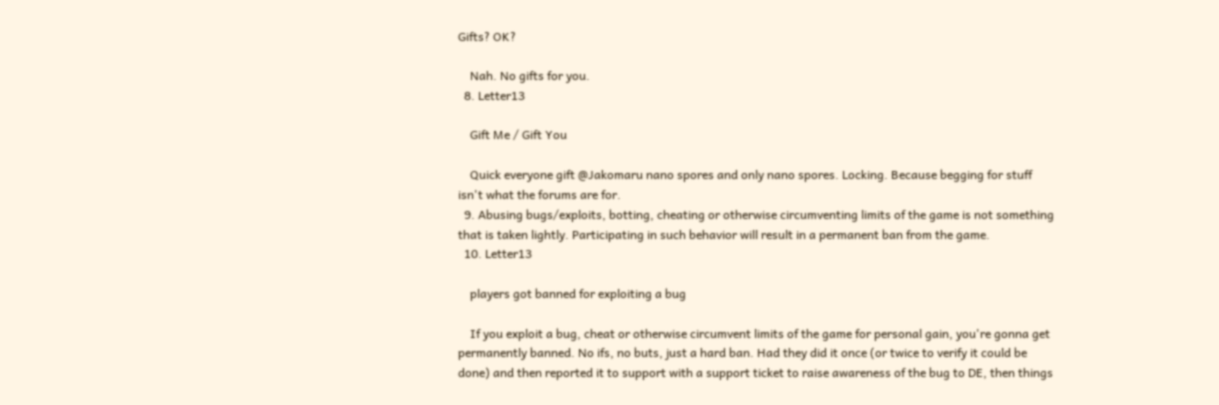Gifts? OK?

    Nah. No gifts for you.
  8. Letter13

    Gift Me / Gift You

    Quick everyone gift @Jakomaru nano spores and only nano spores. Locking. Because begging for stuff isn't what the forums are for.
  9. Abusing bugs/exploits, botting, cheating or otherwise circumventing limits of the game is not something that is taken lightly. Participating in such behavior will result in a permanent ban from the game.
  10. Letter13

    players got banned for exploiting a bug

    If you exploit a bug, cheat or otherwise circumvent limits of the game for personal gain, you're gonna get permanently banned. No ifs, no buts, just a hard ban. Had they did it once (or twice to verify it could be done) and then reported it to support with a support ticket to raise awareness of the bug to DE, then things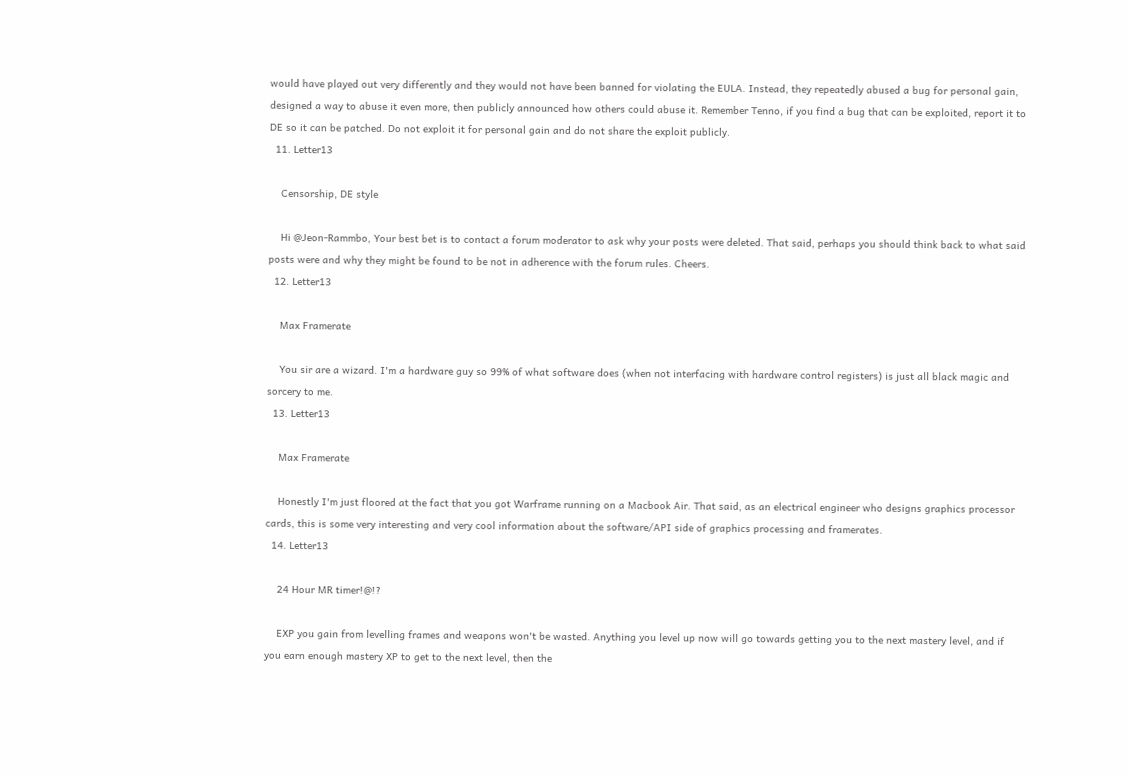would have played out very differently and they would not have been banned for violating the EULA. Instead, they repeatedly abused a bug for personal gain, designed a way to abuse it even more, then publicly announced how others could abuse it. Remember Tenno, if you find a bug that can be exploited, report it to DE so it can be patched. Do not exploit it for personal gain and do not share the exploit publicly.
  11. Letter13

    Censorship, DE style

    Hi @Jeon-Rammbo, Your best bet is to contact a forum moderator to ask why your posts were deleted. That said, perhaps you should think back to what said posts were and why they might be found to be not in adherence with the forum rules. Cheers.
  12. Letter13

    Max Framerate

    You sir are a wizard. I'm a hardware guy so 99% of what software does (when not interfacing with hardware control registers) is just all black magic and sorcery to me.
  13. Letter13

    Max Framerate

    Honestly I'm just floored at the fact that you got Warframe running on a Macbook Air. That said, as an electrical engineer who designs graphics processor cards, this is some very interesting and very cool information about the software/API side of graphics processing and framerates.
  14. Letter13

    24 Hour MR timer!@!?

    EXP you gain from levelling frames and weapons won't be wasted. Anything you level up now will go towards getting you to the next mastery level, and if you earn enough mastery XP to get to the next level, then the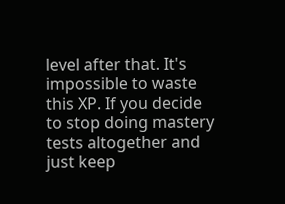level after that. It's impossible to waste this XP. If you decide to stop doing mastery tests altogether and just keep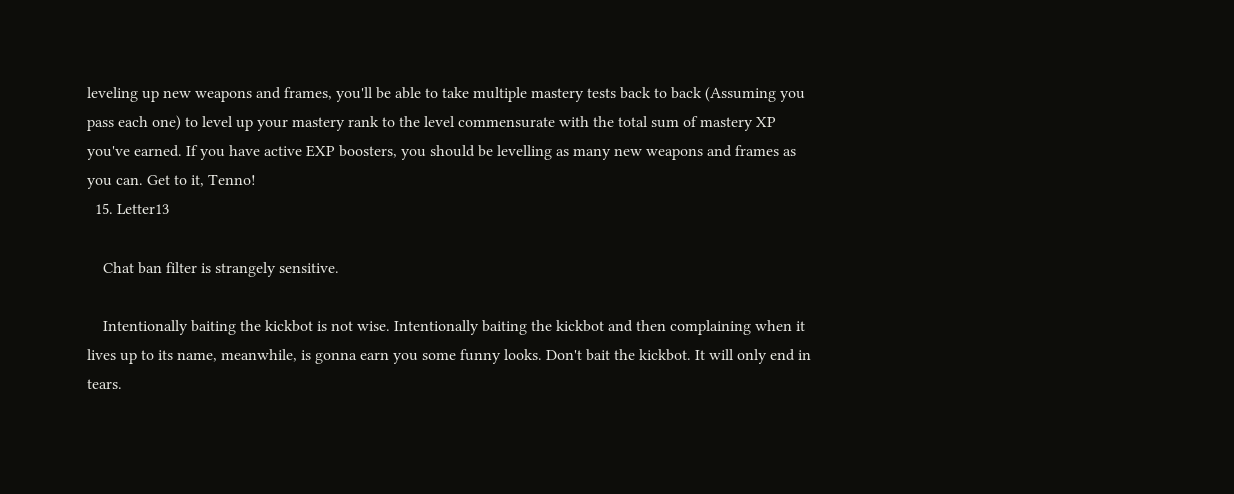leveling up new weapons and frames, you'll be able to take multiple mastery tests back to back (Assuming you pass each one) to level up your mastery rank to the level commensurate with the total sum of mastery XP you've earned. If you have active EXP boosters, you should be levelling as many new weapons and frames as you can. Get to it, Tenno!
  15. Letter13

    Chat ban filter is strangely sensitive.

    Intentionally baiting the kickbot is not wise. Intentionally baiting the kickbot and then complaining when it lives up to its name, meanwhile, is gonna earn you some funny looks. Don't bait the kickbot. It will only end in tears.